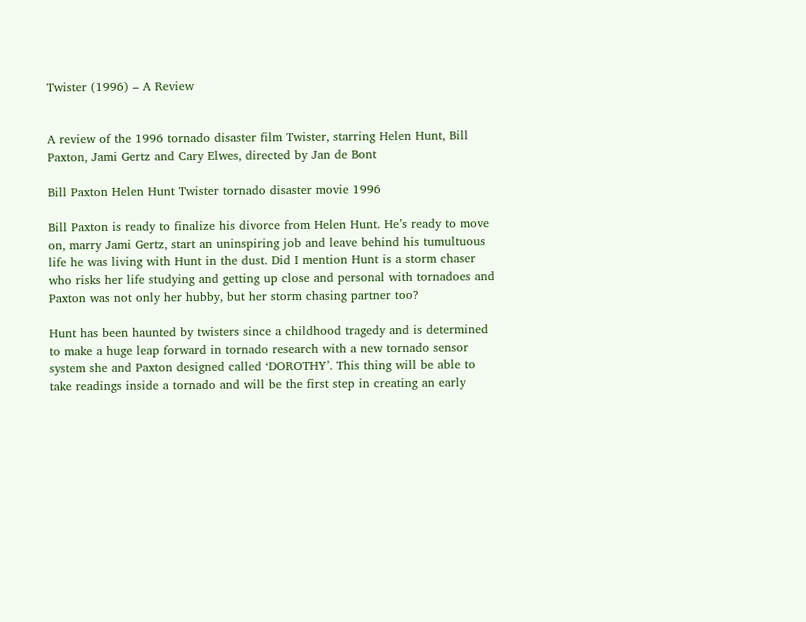Twister (1996) – A Review


A review of the 1996 tornado disaster film Twister, starring Helen Hunt, Bill Paxton, Jami Gertz and Cary Elwes, directed by Jan de Bont

Bill Paxton Helen Hunt Twister tornado disaster movie 1996

Bill Paxton is ready to finalize his divorce from Helen Hunt. He’s ready to move on, marry Jami Gertz, start an uninspiring job and leave behind his tumultuous life he was living with Hunt in the dust. Did I mention Hunt is a storm chaser who risks her life studying and getting up close and personal with tornadoes and Paxton was not only her hubby, but her storm chasing partner too?

Hunt has been haunted by twisters since a childhood tragedy and is determined to make a huge leap forward in tornado research with a new tornado sensor system she and Paxton designed called ‘DOROTHY’. This thing will be able to take readings inside a tornado and will be the first step in creating an early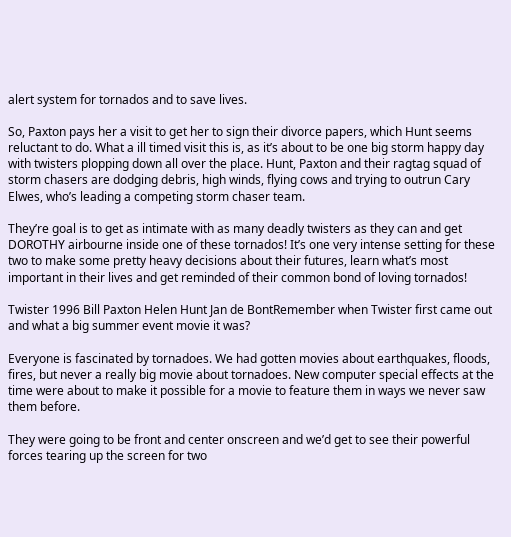alert system for tornados and to save lives.

So, Paxton pays her a visit to get her to sign their divorce papers, which Hunt seems reluctant to do. What a ill timed visit this is, as it’s about to be one big storm happy day with twisters plopping down all over the place. Hunt, Paxton and their ragtag squad of storm chasers are dodging debris, high winds, flying cows and trying to outrun Cary Elwes, who’s leading a competing storm chaser team.

They’re goal is to get as intimate with as many deadly twisters as they can and get DOROTHY airbourne inside one of these tornados! It’s one very intense setting for these two to make some pretty heavy decisions about their futures, learn what’s most important in their lives and get reminded of their common bond of loving tornados!

Twister 1996 Bill Paxton Helen Hunt Jan de BontRemember when Twister first came out and what a big summer event movie it was?

Everyone is fascinated by tornadoes. We had gotten movies about earthquakes, floods, fires, but never a really big movie about tornadoes. New computer special effects at the time were about to make it possible for a movie to feature them in ways we never saw them before.

They were going to be front and center onscreen and we’d get to see their powerful forces tearing up the screen for two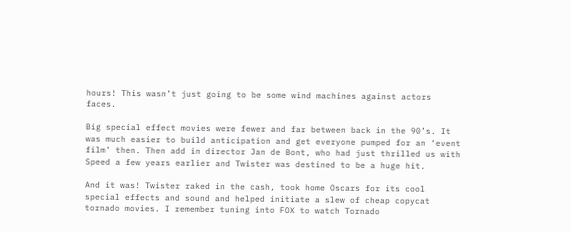hours! This wasn’t just going to be some wind machines against actors faces.

Big special effect movies were fewer and far between back in the 90’s. It was much easier to build anticipation and get everyone pumped for an ‘event film’ then. Then add in director Jan de Bont, who had just thrilled us with Speed a few years earlier and Twister was destined to be a huge hit.

And it was! Twister raked in the cash, took home Oscars for its cool special effects and sound and helped initiate a slew of cheap copycat tornado movies. I remember tuning into FOX to watch Tornado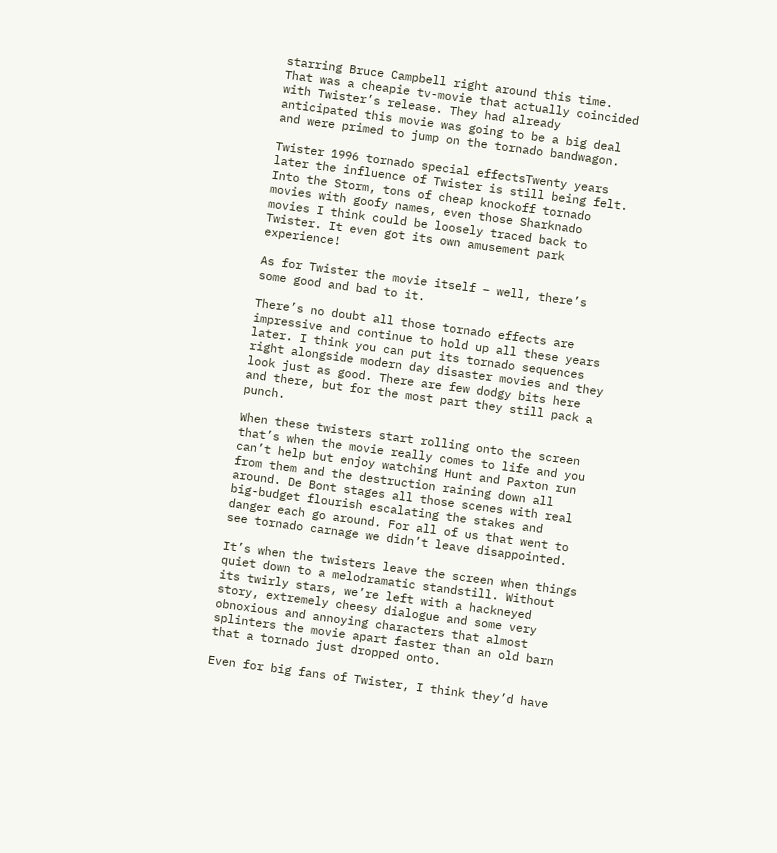starring Bruce Campbell right around this time. That was a cheapie tv-movie that actually coincided with Twister’s release. They had already anticipated this movie was going to be a big deal and were primed to jump on the tornado bandwagon.

Twister 1996 tornado special effectsTwenty years later the influence of Twister is still being felt. Into the Storm, tons of cheap knockoff tornado movies with goofy names, even those Sharknado movies I think could be loosely traced back to Twister. It even got its own amusement park experience!

As for Twister the movie itself – well, there’s some good and bad to it.

There’s no doubt all those tornado effects are impressive and continue to hold up all these years later. I think you can put its tornado sequences right alongside modern day disaster movies and they look just as good. There are few dodgy bits here and there, but for the most part they still pack a punch.

When these twisters start rolling onto the screen that’s when the movie really comes to life and you can’t help but enjoy watching Hunt and Paxton run from them and the destruction raining down all around. De Bont stages all those scenes with real big-budget flourish escalating the stakes and danger each go around. For all of us that went to see tornado carnage we didn’t leave disappointed.

It’s when the twisters leave the screen when things quiet down to a melodramatic standstill. Without its twirly stars, we’re left with a hackneyed story, extremely cheesy dialogue and some very obnoxious and annoying characters that almost splinters the movie apart faster than an old barn that a tornado just dropped onto.

Even for big fans of Twister, I think they’d have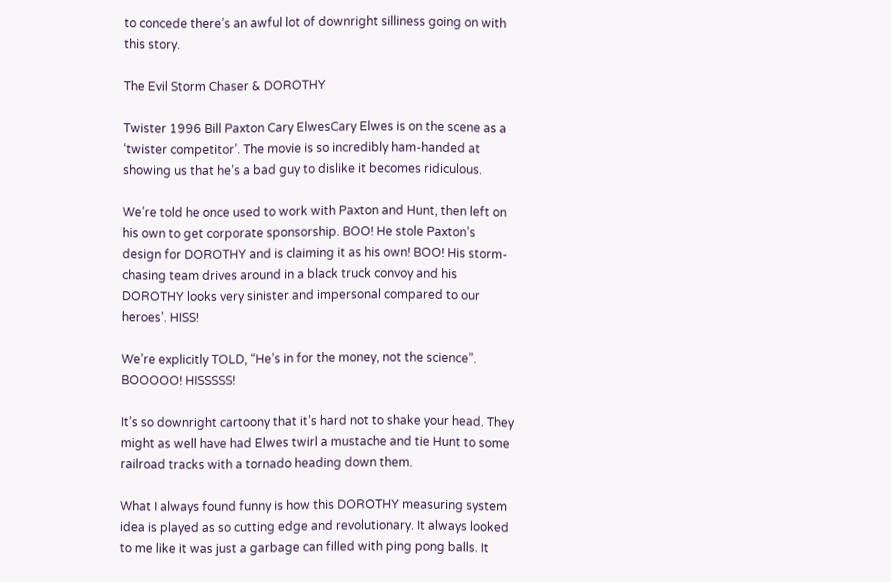to concede there’s an awful lot of downright silliness going on with this story.

The Evil Storm Chaser & DOROTHY

Twister 1996 Bill Paxton Cary ElwesCary Elwes is on the scene as a ‘twister competitor’. The movie is so incredibly ham-handed at showing us that he’s a bad guy to dislike it becomes ridiculous.

We’re told he once used to work with Paxton and Hunt, then left on his own to get corporate sponsorship. BOO! He stole Paxton’s design for DOROTHY and is claiming it as his own! BOO! His storm-chasing team drives around in a black truck convoy and his DOROTHY looks very sinister and impersonal compared to our heroes’. HISS!

We’re explicitly TOLD, “He’s in for the money, not the science”. BOOOOO! HISSSSS!

It’s so downright cartoony that it’s hard not to shake your head. They might as well have had Elwes twirl a mustache and tie Hunt to some railroad tracks with a tornado heading down them.

What I always found funny is how this DOROTHY measuring system idea is played as so cutting edge and revolutionary. It always looked to me like it was just a garbage can filled with ping pong balls. It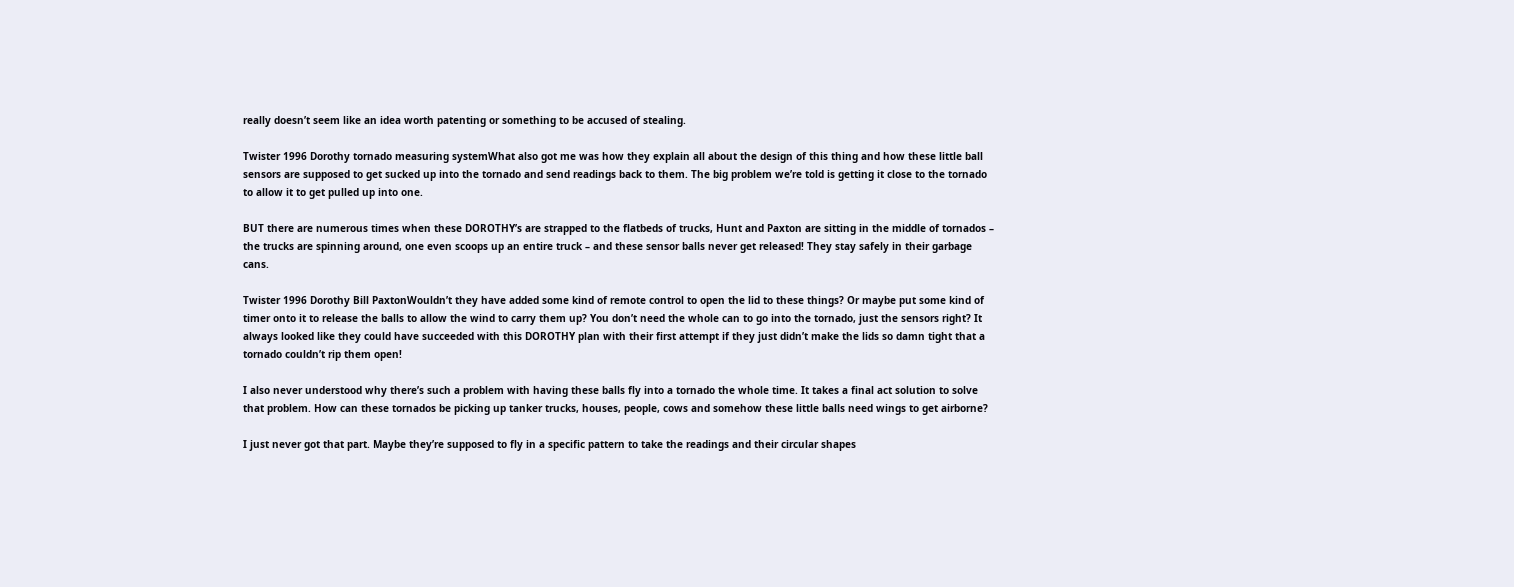really doesn’t seem like an idea worth patenting or something to be accused of stealing.

Twister 1996 Dorothy tornado measuring systemWhat also got me was how they explain all about the design of this thing and how these little ball sensors are supposed to get sucked up into the tornado and send readings back to them. The big problem we’re told is getting it close to the tornado to allow it to get pulled up into one.

BUT there are numerous times when these DOROTHY’s are strapped to the flatbeds of trucks, Hunt and Paxton are sitting in the middle of tornados – the trucks are spinning around, one even scoops up an entire truck – and these sensor balls never get released! They stay safely in their garbage cans.

Twister 1996 Dorothy Bill PaxtonWouldn’t they have added some kind of remote control to open the lid to these things? Or maybe put some kind of timer onto it to release the balls to allow the wind to carry them up? You don’t need the whole can to go into the tornado, just the sensors right? It always looked like they could have succeeded with this DOROTHY plan with their first attempt if they just didn’t make the lids so damn tight that a tornado couldn’t rip them open!

I also never understood why there’s such a problem with having these balls fly into a tornado the whole time. It takes a final act solution to solve that problem. How can these tornados be picking up tanker trucks, houses, people, cows and somehow these little balls need wings to get airborne?

I just never got that part. Maybe they’re supposed to fly in a specific pattern to take the readings and their circular shapes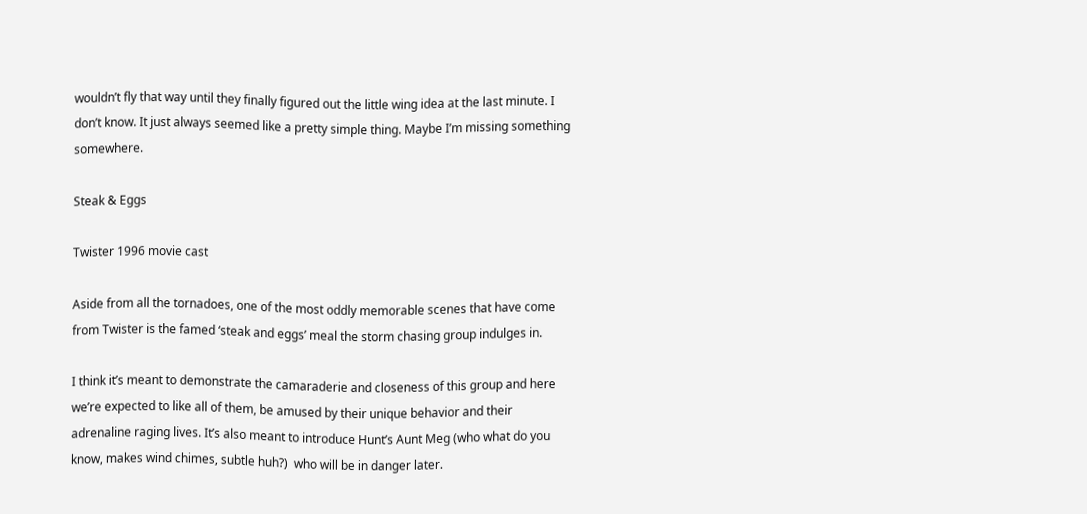wouldn’t fly that way until they finally figured out the little wing idea at the last minute. I don’t know. It just always seemed like a pretty simple thing. Maybe I’m missing something somewhere.

Steak & Eggs

Twister 1996 movie cast

Aside from all the tornadoes, one of the most oddly memorable scenes that have come from Twister is the famed ‘steak and eggs’ meal the storm chasing group indulges in.

I think it’s meant to demonstrate the camaraderie and closeness of this group and here we’re expected to like all of them, be amused by their unique behavior and their adrenaline raging lives. It’s also meant to introduce Hunt’s Aunt Meg (who what do you know, makes wind chimes, subtle huh?)  who will be in danger later.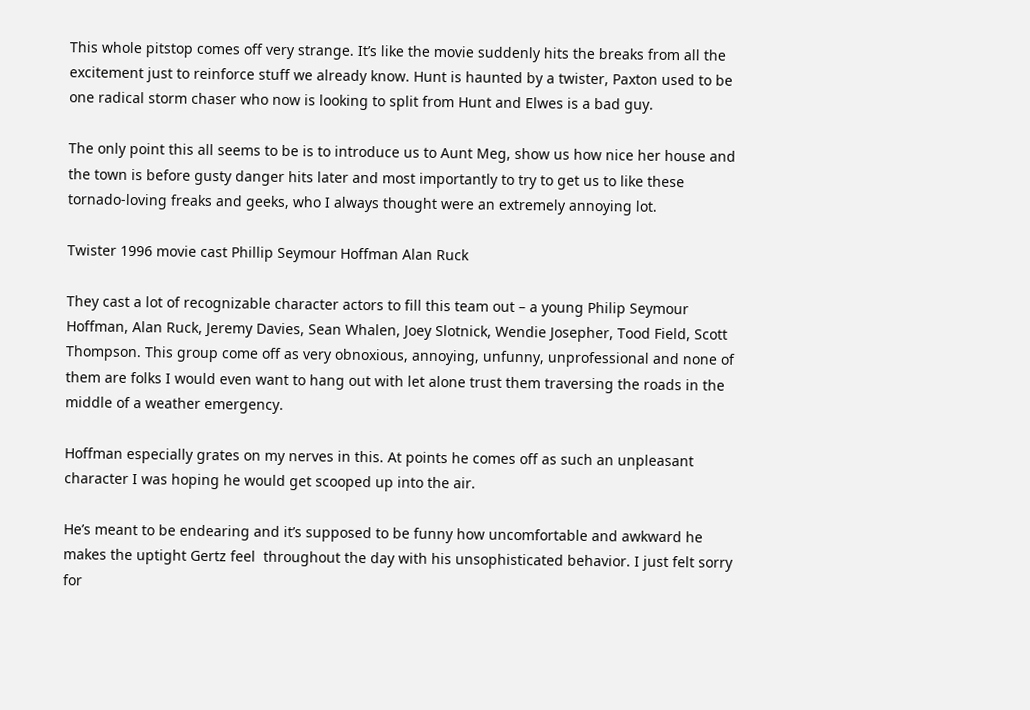This whole pitstop comes off very strange. It’s like the movie suddenly hits the breaks from all the excitement just to reinforce stuff we already know. Hunt is haunted by a twister, Paxton used to be one radical storm chaser who now is looking to split from Hunt and Elwes is a bad guy.

The only point this all seems to be is to introduce us to Aunt Meg, show us how nice her house and the town is before gusty danger hits later and most importantly to try to get us to like these tornado-loving freaks and geeks, who I always thought were an extremely annoying lot.

Twister 1996 movie cast Phillip Seymour Hoffman Alan Ruck

They cast a lot of recognizable character actors to fill this team out – a young Philip Seymour Hoffman, Alan Ruck, Jeremy Davies, Sean Whalen, Joey Slotnick, Wendie Josepher, Tood Field, Scott Thompson. This group come off as very obnoxious, annoying, unfunny, unprofessional and none of them are folks I would even want to hang out with let alone trust them traversing the roads in the middle of a weather emergency.

Hoffman especially grates on my nerves in this. At points he comes off as such an unpleasant character I was hoping he would get scooped up into the air.

He’s meant to be endearing and it’s supposed to be funny how uncomfortable and awkward he makes the uptight Gertz feel  throughout the day with his unsophisticated behavior. I just felt sorry for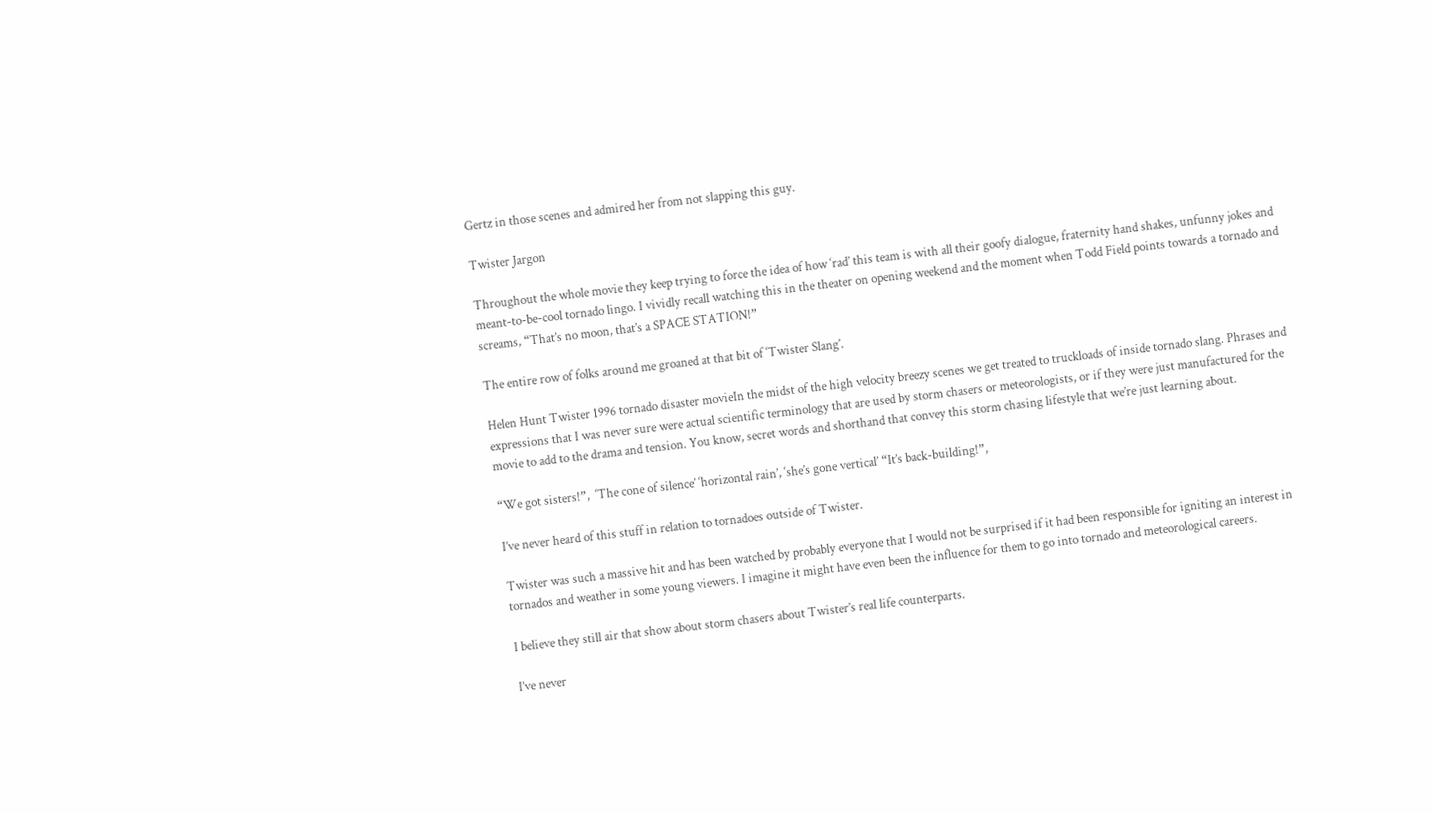Gertz in those scenes and admired her from not slapping this guy.

Twister Jargon

Throughout the whole movie they keep trying to force the idea of how ‘rad’ this team is with all their goofy dialogue, fraternity hand shakes, unfunny jokes and meant-to-be-cool tornado lingo. I vividly recall watching this in the theater on opening weekend and the moment when Todd Field points towards a tornado and screams, “That’s no moon, that’s a SPACE STATION!”

The entire row of folks around me groaned at that bit of ‘Twister Slang’.

Helen Hunt Twister 1996 tornado disaster movieIn the midst of the high velocity breezy scenes we get treated to truckloads of inside tornado slang. Phrases and expressions that I was never sure were actual scientific terminology that are used by storm chasers or meteorologists, or if they were just manufactured for the movie to add to the drama and tension. You know, secret words and shorthand that convey this storm chasing lifestyle that we’re just learning about.

“We got sisters!”,  ‘The cone of silence’ ‘horizontal rain’, ‘she’s gone vertical’ “It’s back-building!”,

I’ve never heard of this stuff in relation to tornadoes outside of Twister.

Twister was such a massive hit and has been watched by probably everyone that I would not be surprised if it had been responsible for igniting an interest in tornados and weather in some young viewers. I imagine it might have even been the influence for them to go into tornado and meteorological careers.

I believe they still air that show about storm chasers about Twister’s real life counterparts.

I’ve never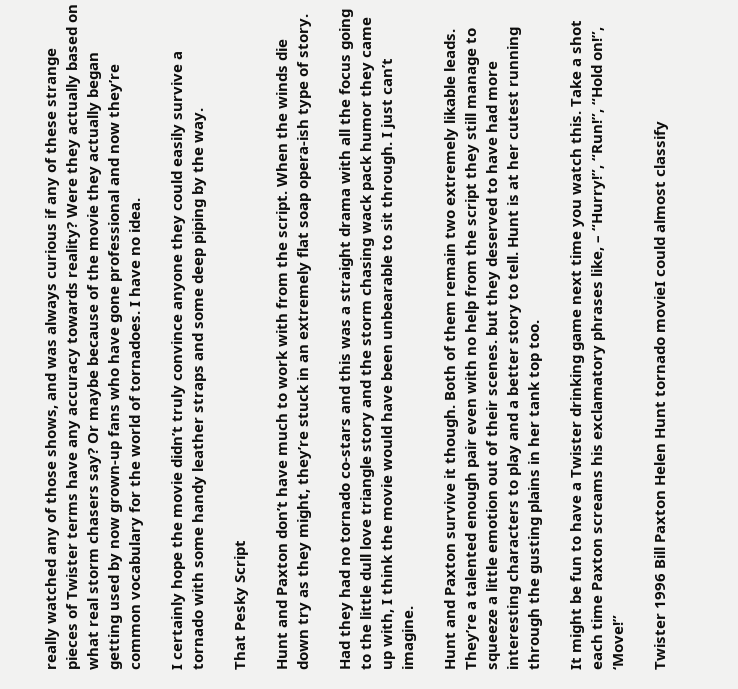really watched any of those shows, and was always curious if any of these strange pieces of Twister terms have any accuracy towards reality? Were they actually based on what real storm chasers say? Or maybe because of the movie they actually began getting used by now grown-up fans who have gone professional and now they’re common vocabulary for the world of tornadoes. I have no idea.

I certainly hope the movie didn’t truly convince anyone they could easily survive a tornado with some handy leather straps and some deep piping by the way.

That Pesky Script

Hunt and Paxton don’t have much to work with from the script. When the winds die down try as they might, they’re stuck in an extremely flat soap opera-ish type of story.

Had they had no tornado co-stars and this was a straight drama with all the focus going to the little dull love triangle story and the storm chasing wack pack humor they came up with, I think the movie would have been unbearable to sit through. I just can’t imagine.

Hunt and Paxton survive it though. Both of them remain two extremely likable leads. They’re a talented enough pair even with no help from the script they still manage to squeeze a little emotion out of their scenes. but they deserved to have had more interesting characters to play and a better story to tell. Hunt is at her cutest running through the gusting plains in her tank top too.

It might be fun to have a Twister drinking game next time you watch this. Take a shot each time Paxton screams his exclamatory phrases like, – “Hurry!”, “Run!”, “Hold on!”, ‘Move!”

Twister 1996 Bill Paxton Helen Hunt tornado movieI could almost classify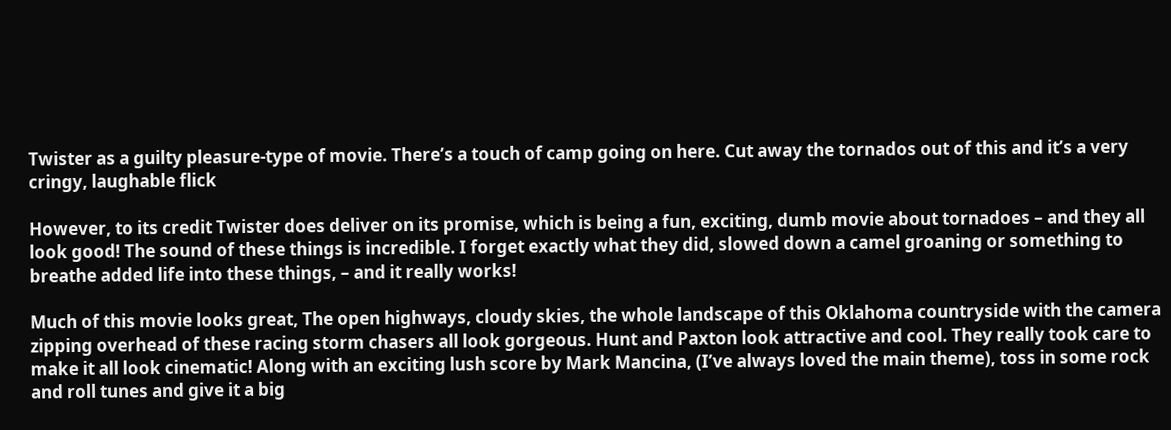Twister as a guilty pleasure-type of movie. There’s a touch of camp going on here. Cut away the tornados out of this and it’s a very cringy, laughable flick

However, to its credit Twister does deliver on its promise, which is being a fun, exciting, dumb movie about tornadoes – and they all look good! The sound of these things is incredible. I forget exactly what they did, slowed down a camel groaning or something to breathe added life into these things, – and it really works!

Much of this movie looks great, The open highways, cloudy skies, the whole landscape of this Oklahoma countryside with the camera zipping overhead of these racing storm chasers all look gorgeous. Hunt and Paxton look attractive and cool. They really took care to make it all look cinematic! Along with an exciting lush score by Mark Mancina, (I’ve always loved the main theme), toss in some rock and roll tunes and give it a big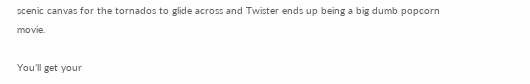scenic canvas for the tornados to glide across and Twister ends up being a big dumb popcorn movie.

You’ll get your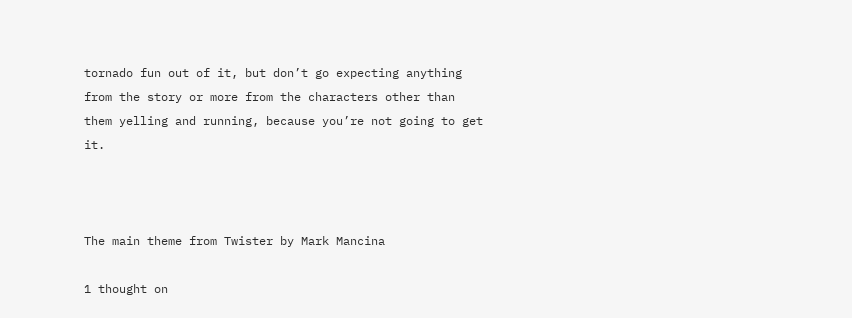tornado fun out of it, but don’t go expecting anything from the story or more from the characters other than them yelling and running, because you’re not going to get it.



The main theme from Twister by Mark Mancina

1 thought on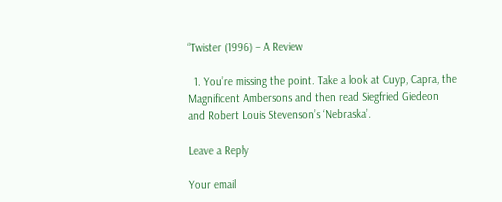“Twister (1996) – A Review

  1. You’re missing the point. Take a look at Cuyp, Capra, the Magnificent Ambersons and then read Siegfried Giedeon and Robert Louis Stevenson’s ‘Nebraska’.

Leave a Reply

Your email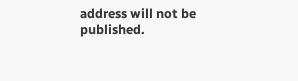address will not be published.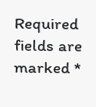Required fields are marked *